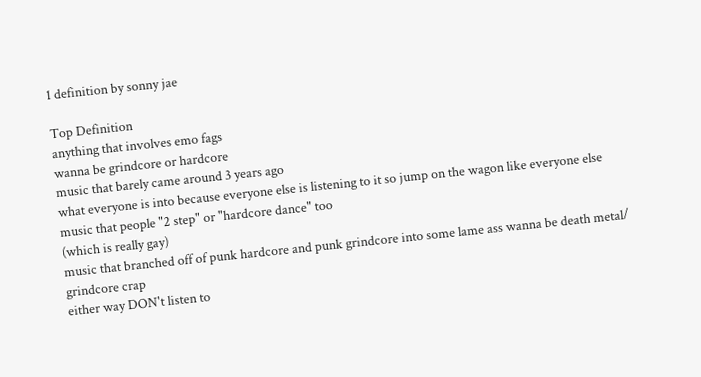1 definition by sonny jae

Top Definition
anything that involves emo fags
wanna be grindcore or hardcore
music that barely came around 3 years ago
what everyone is into because everyone else is listening to it so jump on the wagon like everyone else
music that people "2 step" or "hardcore dance" too
(which is really gay)
music that branched off of punk hardcore and punk grindcore into some lame ass wanna be death metal/ grindcore crap
either way DON't listen to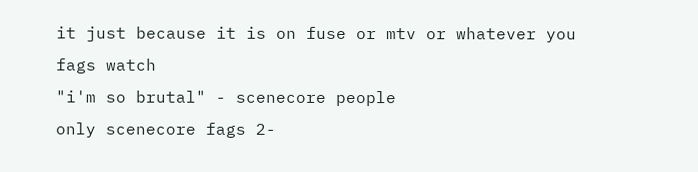it just because it is on fuse or mtv or whatever you fags watch
"i'm so brutal" - scenecore people
only scenecore fags 2-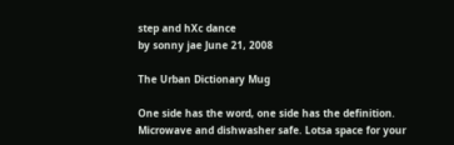step and hXc dance
by sonny jae June 21, 2008

The Urban Dictionary Mug

One side has the word, one side has the definition. Microwave and dishwasher safe. Lotsa space for your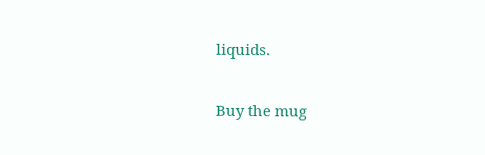liquids.

Buy the mug